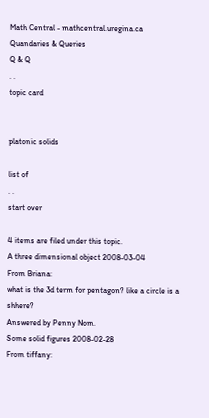Math Central - mathcentral.uregina.ca
Quandaries & Queries
Q & Q
. .
topic card


platonic solids

list of
. .
start over

4 items are filed under this topic.
A three dimensional object 2008-03-04
From Briana:
what is the 3d term for pentagon? like a circle is a shhere?
Answered by Penny Nom.
Some solid figures 2008-02-28
From tiffany: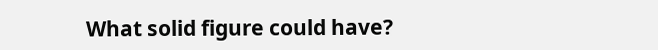What solid figure could have?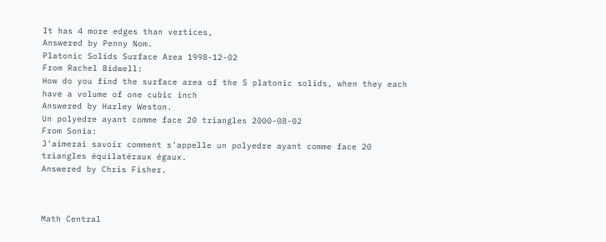It has 4 more edges than vertices,
Answered by Penny Nom.
Platonic Solids Surface Area 1998-12-02
From Rachel Bidwell:
How do you find the surface area of the 5 platonic solids, when they each have a volume of one cubic inch
Answered by Harley Weston.
Un polyedre ayant comme face 20 triangles 2000-08-02
From Sonia:
J'aimerai savoir comment s'appelle un polyedre ayant comme face 20 triangles équilatéraux égaux.
Answered by Chris Fisher.



Math Central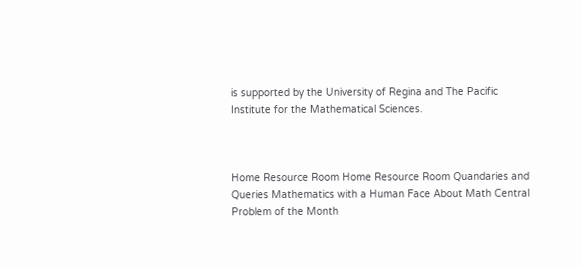is supported by the University of Regina and The Pacific Institute for the Mathematical Sciences.



Home Resource Room Home Resource Room Quandaries and Queries Mathematics with a Human Face About Math Central Problem of the Month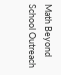Math Beyond School Outreach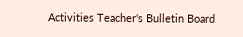Activities Teacher's Bulletin Board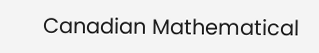Canadian Mathematical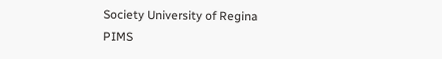Society University of Regina PIMS